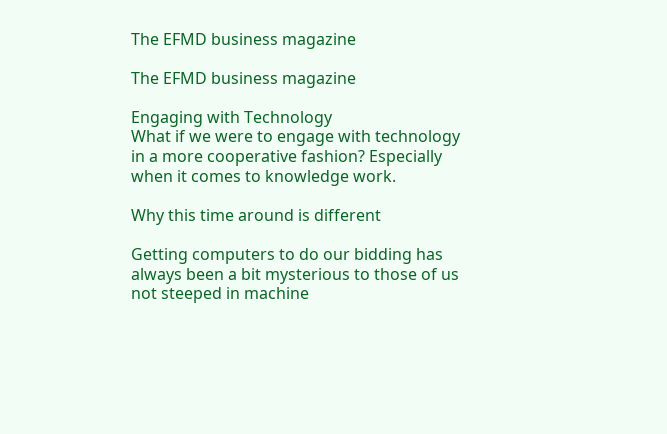The EFMD business magazine

The EFMD business magazine

Engaging with Technology
What if we were to engage with technology in a more cooperative fashion? Especially when it comes to knowledge work.

Why this time around is different

Getting computers to do our bidding has always been a bit mysterious to those of us not steeped in machine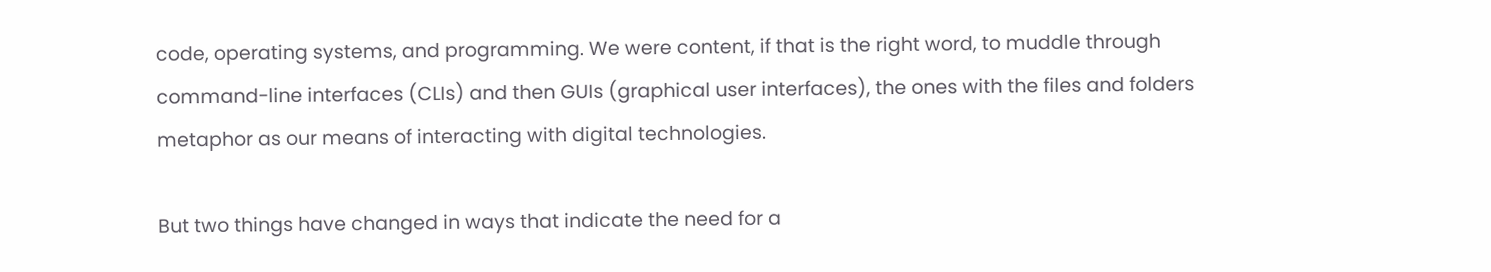code, operating systems, and programming. We were content, if that is the right word, to muddle through command-line interfaces (CLIs) and then GUIs (graphical user interfaces), the ones with the files and folders metaphor as our means of interacting with digital technologies.

But two things have changed in ways that indicate the need for a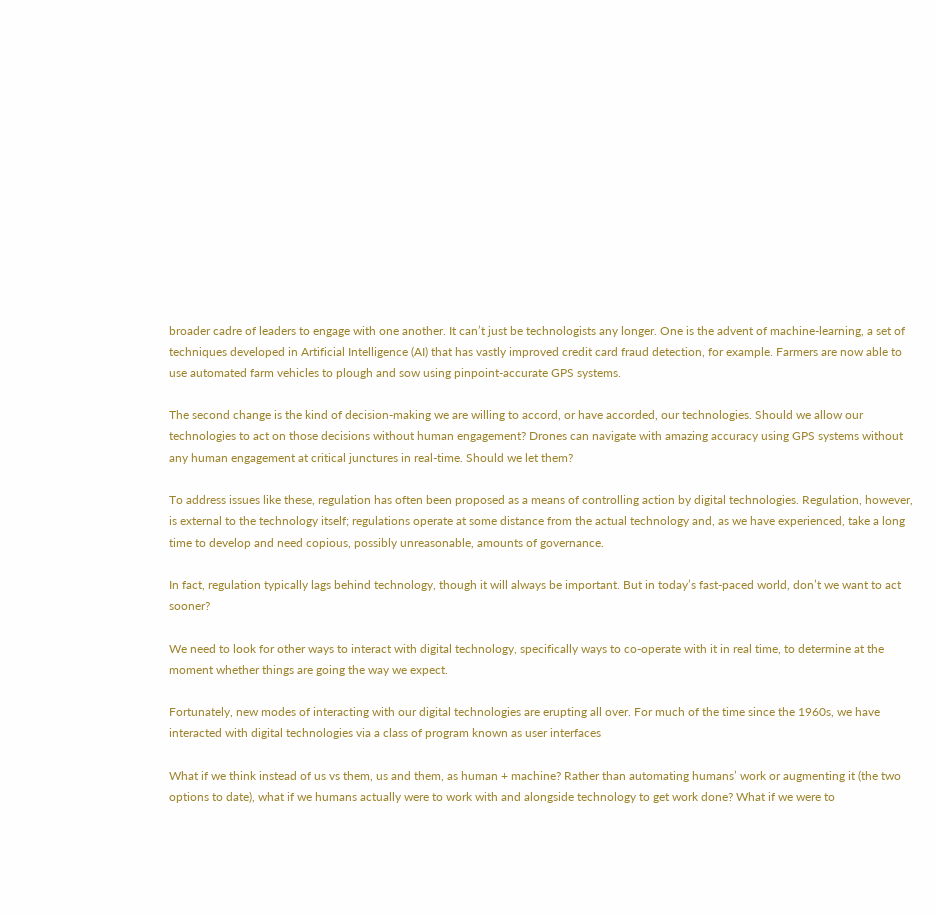broader cadre of leaders to engage with one another. It can’t just be technologists any longer. One is the advent of machine-learning, a set of techniques developed in Artificial Intelligence (AI) that has vastly improved credit card fraud detection, for example. Farmers are now able to use automated farm vehicles to plough and sow using pinpoint-accurate GPS systems.

The second change is the kind of decision-making we are willing to accord, or have accorded, our technologies. Should we allow our technologies to act on those decisions without human engagement? Drones can navigate with amazing accuracy using GPS systems without any human engagement at critical junctures in real-time. Should we let them?

To address issues like these, regulation has often been proposed as a means of controlling action by digital technologies. Regulation, however, is external to the technology itself; regulations operate at some distance from the actual technology and, as we have experienced, take a long time to develop and need copious, possibly unreasonable, amounts of governance.

In fact, regulation typically lags behind technology, though it will always be important. But in today’s fast-paced world, don’t we want to act sooner?

We need to look for other ways to interact with digital technology, specifically ways to co-operate with it in real time, to determine at the moment whether things are going the way we expect.

Fortunately, new modes of interacting with our digital technologies are erupting all over. For much of the time since the 1960s, we have interacted with digital technologies via a class of program known as user interfaces

What if we think instead of us vs them, us and them, as human + machine? Rather than automating humans’ work or augmenting it (the two options to date), what if we humans actually were to work with and alongside technology to get work done? What if we were to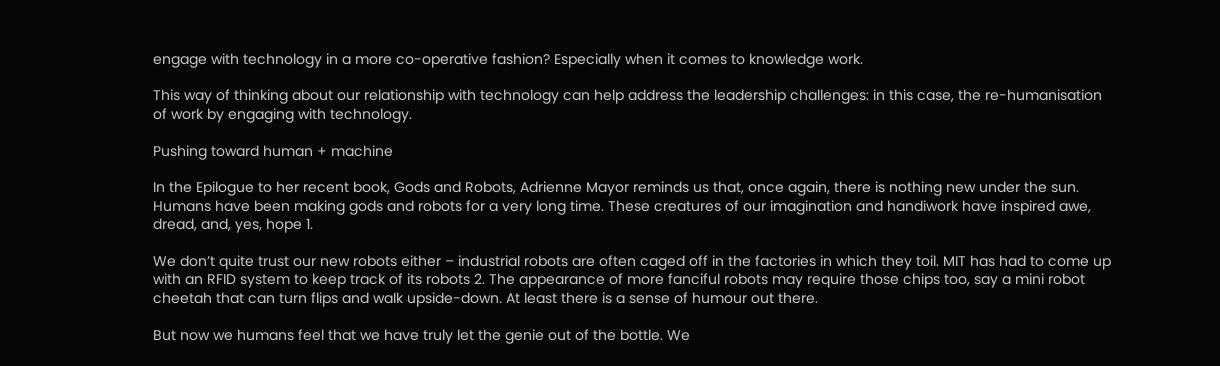engage with technology in a more co-operative fashion? Especially when it comes to knowledge work.

This way of thinking about our relationship with technology can help address the leadership challenges: in this case, the re-humanisation of work by engaging with technology.

Pushing toward human + machine

In the Epilogue to her recent book, Gods and Robots, Adrienne Mayor reminds us that, once again, there is nothing new under the sun. Humans have been making gods and robots for a very long time. These creatures of our imagination and handiwork have inspired awe, dread, and, yes, hope 1.

We don’t quite trust our new robots either – industrial robots are often caged off in the factories in which they toil. MIT has had to come up with an RFID system to keep track of its robots 2. The appearance of more fanciful robots may require those chips too, say a mini robot cheetah that can turn flips and walk upside-down. At least there is a sense of humour out there.

But now we humans feel that we have truly let the genie out of the bottle. We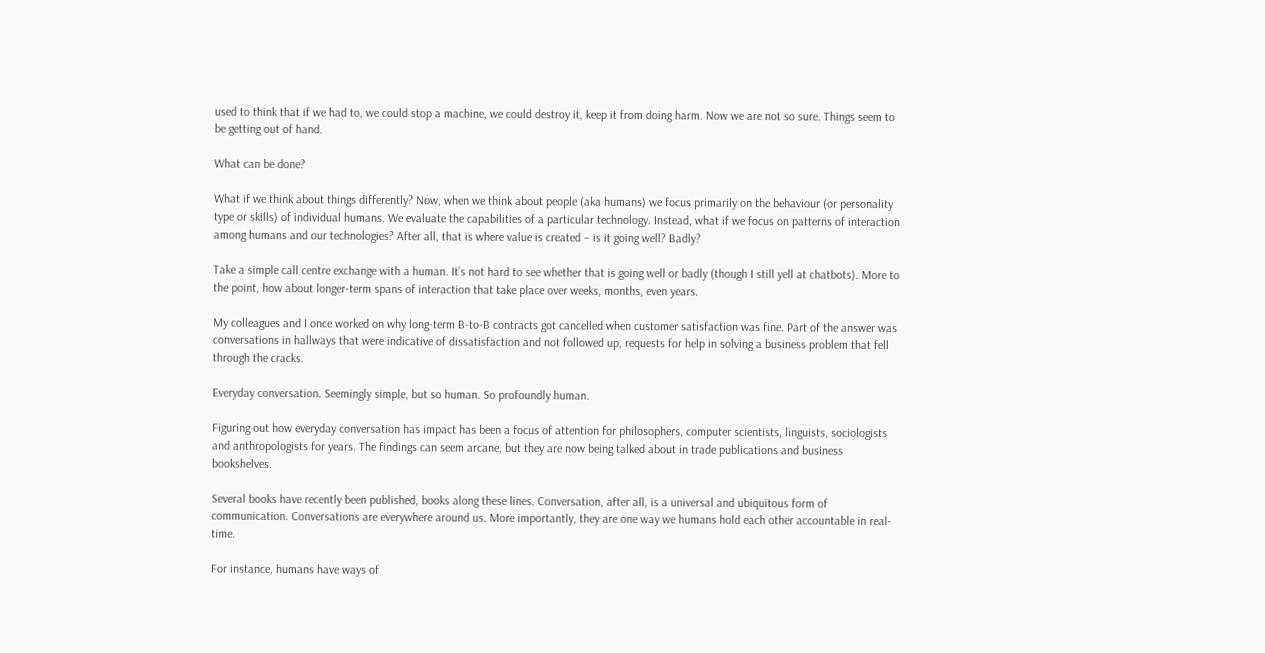used to think that if we had to, we could stop a machine, we could destroy it, keep it from doing harm. Now we are not so sure. Things seem to be getting out of hand.

What can be done?

What if we think about things differently? Now, when we think about people (aka humans) we focus primarily on the behaviour (or personality type or skills) of individual humans. We evaluate the capabilities of a particular technology. Instead, what if we focus on patterns of interaction among humans and our technologies? After all, that is where value is created – is it going well? Badly?

Take a simple call centre exchange with a human. It’s not hard to see whether that is going well or badly (though I still yell at chatbots). More to the point, how about longer-term spans of interaction that take place over weeks, months, even years.

My colleagues and I once worked on why long-term B-to-B contracts got cancelled when customer satisfaction was fine. Part of the answer was conversations in hallways that were indicative of dissatisfaction and not followed up, requests for help in solving a business problem that fell through the cracks.

Everyday conversation. Seemingly simple, but so human. So profoundly human.

Figuring out how everyday conversation has impact has been a focus of attention for philosophers, computer scientists, linguists, sociologists and anthropologists for years. The findings can seem arcane, but they are now being talked about in trade publications and business bookshelves.

Several books have recently been published, books along these lines. Conversation, after all, is a universal and ubiquitous form of communication. Conversations are everywhere around us. More importantly, they are one way we humans hold each other accountable in real-time.

For instance, humans have ways of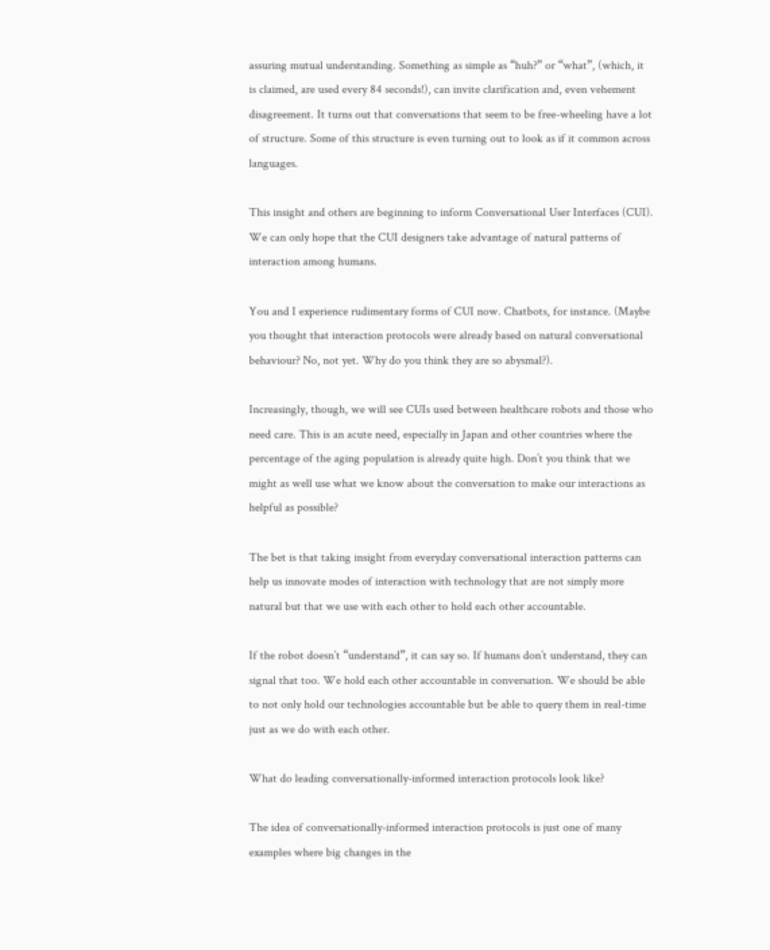assuring mutual understanding. Something as simple as “huh?” or “what”, (which, it is claimed, are used every 84 seconds!), can invite clarification and, even vehement disagreement. It turns out that conversations that seem to be free-wheeling have a lot of structure. Some of this structure is even turning out to look as if it common across languages.

This insight and others are beginning to inform Conversational User Interfaces (CUI). We can only hope that the CUI designers take advantage of natural patterns of interaction among humans.

You and I experience rudimentary forms of CUI now. Chatbots, for instance. (Maybe you thought that interaction protocols were already based on natural conversational behaviour? No, not yet. Why do you think they are so abysmal?).

Increasingly, though, we will see CUIs used between healthcare robots and those who need care. This is an acute need, especially in Japan and other countries where the percentage of the aging population is already quite high. Don’t you think that we might as well use what we know about the conversation to make our interactions as helpful as possible?

The bet is that taking insight from everyday conversational interaction patterns can help us innovate modes of interaction with technology that are not simply more natural but that we use with each other to hold each other accountable.

If the robot doesn’t “understand”, it can say so. If humans don’t understand, they can signal that too. We hold each other accountable in conversation. We should be able to not only hold our technologies accountable but be able to query them in real-time just as we do with each other.

What do leading conversationally-informed interaction protocols look like?

The idea of conversationally-informed interaction protocols is just one of many examples where big changes in the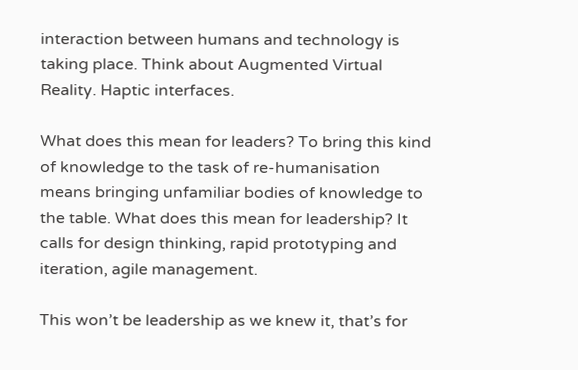interaction between humans and technology is taking place. Think about Augmented Virtual Reality. Haptic interfaces.

What does this mean for leaders? To bring this kind of knowledge to the task of re-humanisation means bringing unfamiliar bodies of knowledge to the table. What does this mean for leadership? It calls for design thinking, rapid prototyping and iteration, agile management.

This won’t be leadership as we knew it, that’s for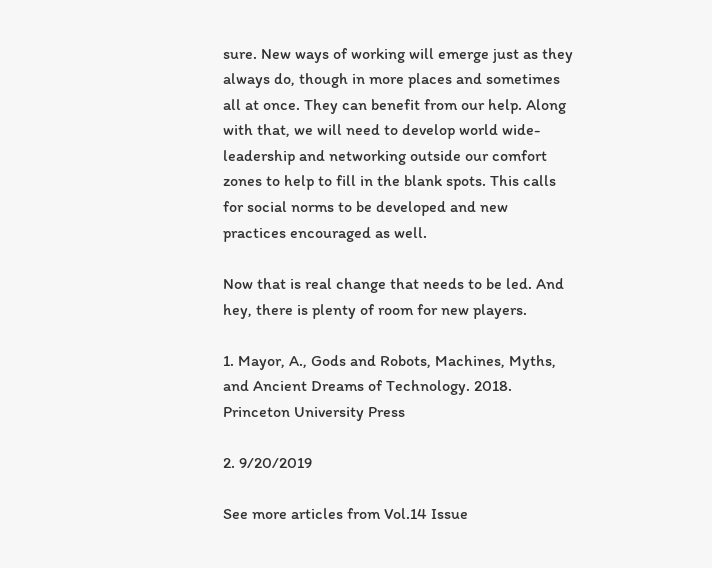sure. New ways of working will emerge just as they always do, though in more places and sometimes all at once. They can benefit from our help. Along with that, we will need to develop world wide-leadership and networking outside our comfort zones to help to fill in the blank spots. This calls for social norms to be developed and new practices encouraged as well.

Now that is real change that needs to be led. And hey, there is plenty of room for new players.

1. Mayor, A., Gods and Robots, Machines, Myths, and Ancient Dreams of Technology. 2018. Princeton University Press

2. 9/20/2019

See more articles from Vol.14 Issue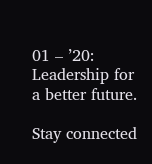01 – ’20: Leadership for a better future.

Stay connected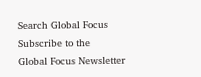Search Global Focus
Subscribe to the
Global Focus Newsletter